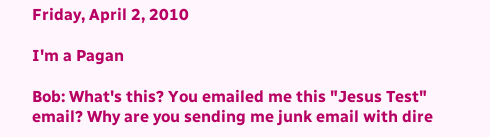Friday, April 2, 2010

I'm a Pagan

Bob: What's this? You emailed me this "Jesus Test" email? Why are you sending me junk email with dire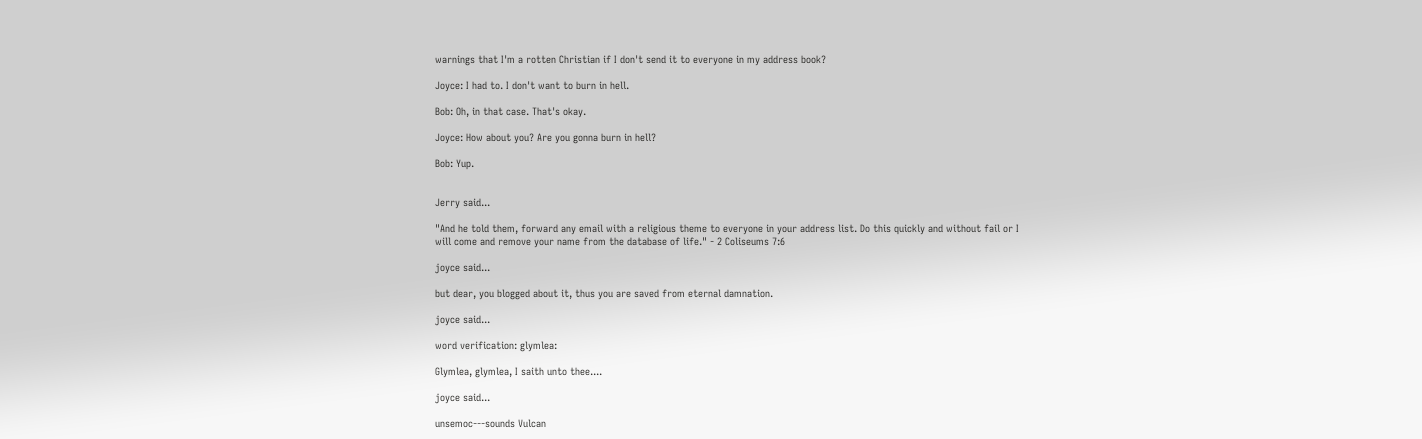warnings that I'm a rotten Christian if I don't send it to everyone in my address book?

Joyce: I had to. I don't want to burn in hell.

Bob: Oh, in that case. That's okay.

Joyce: How about you? Are you gonna burn in hell?

Bob: Yup.


Jerry said...

"And he told them, forward any email with a religious theme to everyone in your address list. Do this quickly and without fail or I will come and remove your name from the database of life." - 2 Coliseums 7:6

joyce said...

but dear, you blogged about it, thus you are saved from eternal damnation.

joyce said...

word verification: glymlea:

Glymlea, glymlea, I saith unto thee....

joyce said...

unsemoc---sounds Vulcan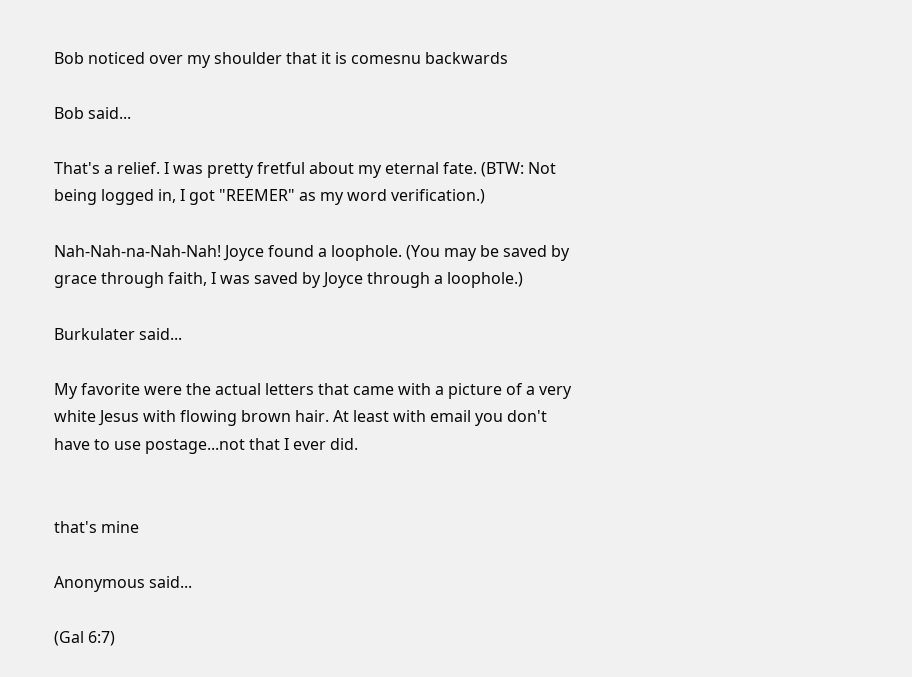Bob noticed over my shoulder that it is comesnu backwards

Bob said...

That's a relief. I was pretty fretful about my eternal fate. (BTW: Not being logged in, I got "REEMER" as my word verification.)

Nah-Nah-na-Nah-Nah! Joyce found a loophole. (You may be saved by grace through faith, I was saved by Joyce through a loophole.)

Burkulater said...

My favorite were the actual letters that came with a picture of a very white Jesus with flowing brown hair. At least with email you don't have to use postage...not that I ever did.


that's mine

Anonymous said...

(Gal 6:7)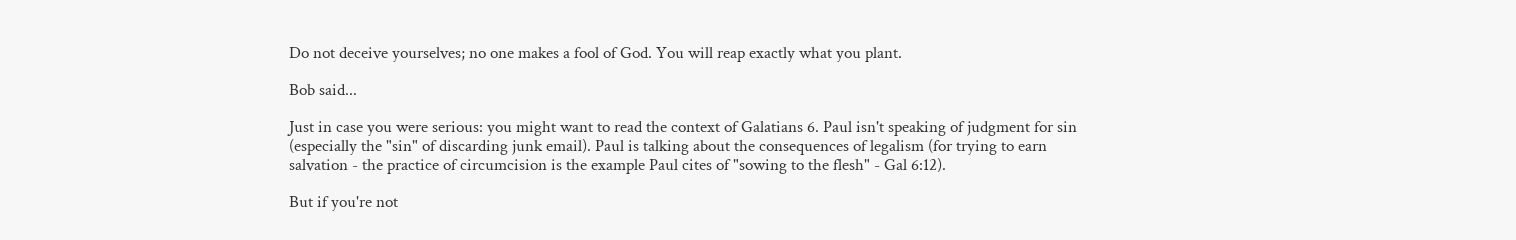Do not deceive yourselves; no one makes a fool of God. You will reap exactly what you plant.

Bob said...

Just in case you were serious: you might want to read the context of Galatians 6. Paul isn't speaking of judgment for sin (especially the "sin" of discarding junk email). Paul is talking about the consequences of legalism (for trying to earn salvation - the practice of circumcision is the example Paul cites of "sowing to the flesh" - Gal 6:12).

But if you're not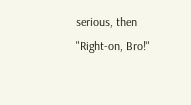serious, then "Right-on, Bro!"